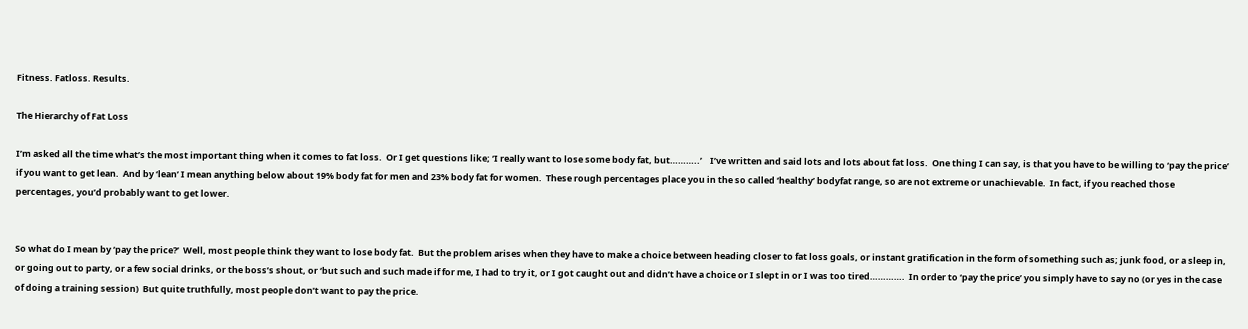Fitness. Fatloss. Results.

The Hierarchy of Fat Loss

I’m asked all the time what’s the most important thing when it comes to fat loss.  Or I get questions like; ‘I really want to lose some body fat, but………..’    I’ve written and said lots and lots about fat loss.  One thing I can say, is that you have to be willing to ‘pay the price’ if you want to get lean.  And by ‘lean’ I mean anything below about 19% body fat for men and 23% body fat for women.  These rough percentages place you in the so called ‘healthy’ bodyfat range, so are not extreme or unachievable.  In fact, if you reached those percentages, you’d probably want to get lower.


So what do I mean by ‘pay the price?’  Well, most people think they want to lose body fat.  But the problem arises when they have to make a choice between heading closer to fat loss goals, or instant gratification in the form of something such as; junk food, or a sleep in, or going out to party, or a few social drinks, or the boss’s shout, or ‘but such and such made if for me, I had to try it, or I got caught out and didn’t have a choice or I slept in or I was too tired………….  In order to ‘pay the price’ you simply have to say no (or yes in the case of doing a training session)  But quite truthfully, most people don’t want to pay the price.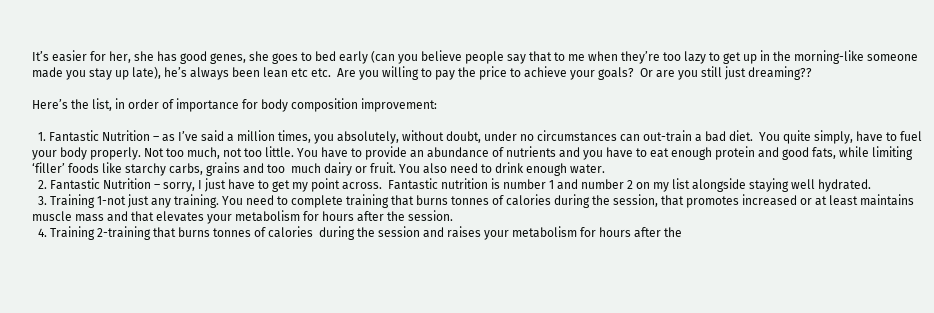It’s easier for her, she has good genes, she goes to bed early (can you believe people say that to me when they’re too lazy to get up in the morning-like someone made you stay up late), he’s always been lean etc etc.  Are you willing to pay the price to achieve your goals?  Or are you still just dreaming??

Here’s the list, in order of importance for body composition improvement:

  1. Fantastic Nutrition – as I’ve said a million times, you absolutely, without doubt, under no circumstances can out-train a bad diet.  You quite simply, have to fuel your body properly. Not too much, not too little. You have to provide an abundance of nutrients and you have to eat enough protein and good fats, while limiting ‘filler’ foods like starchy carbs, grains and too  much dairy or fruit. You also need to drink enough water.
  2. Fantastic Nutrition – sorry, I just have to get my point across.  Fantastic nutrition is number 1 and number 2 on my list alongside staying well hydrated.
  3. Training 1-not just any training. You need to complete training that burns tonnes of calories during the session, that promotes increased or at least maintains muscle mass and that elevates your metabolism for hours after the session.
  4. Training 2-training that burns tonnes of calories  during the session and raises your metabolism for hours after the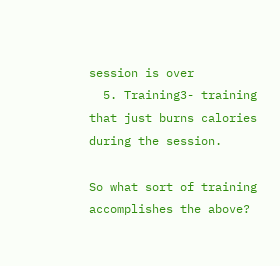session is over
  5. Training3- training that just burns calories during the session.

So what sort of training accomplishes the above?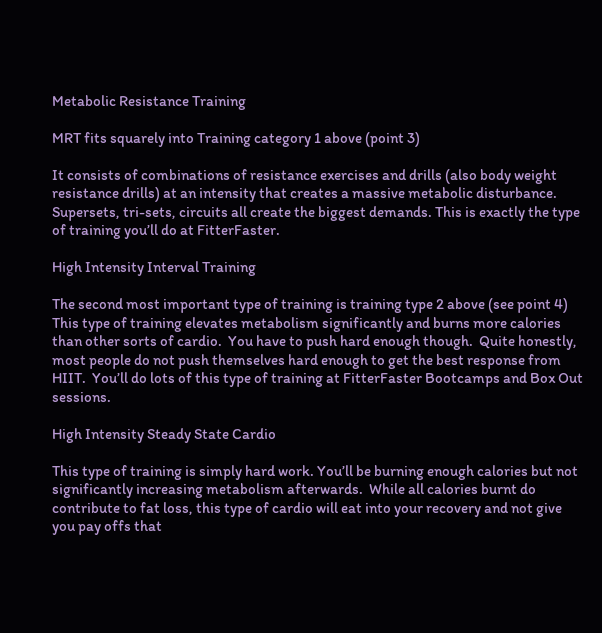Metabolic Resistance Training

MRT fits squarely into Training category 1 above (point 3)

It consists of combinations of resistance exercises and drills (also body weight resistance drills) at an intensity that creates a massive metabolic disturbance. Supersets, tri-sets, circuits all create the biggest demands. This is exactly the type of training you’ll do at FitterFaster.

High Intensity Interval Training

The second most important type of training is training type 2 above (see point 4)  This type of training elevates metabolism significantly and burns more calories than other sorts of cardio.  You have to push hard enough though.  Quite honestly, most people do not push themselves hard enough to get the best response from HIIT.  You’ll do lots of this type of training at FitterFaster Bootcamps and Box Out sessions.

High Intensity Steady State Cardio

This type of training is simply hard work. You’ll be burning enough calories but not significantly increasing metabolism afterwards.  While all calories burnt do contribute to fat loss, this type of cardio will eat into your recovery and not give you pay offs that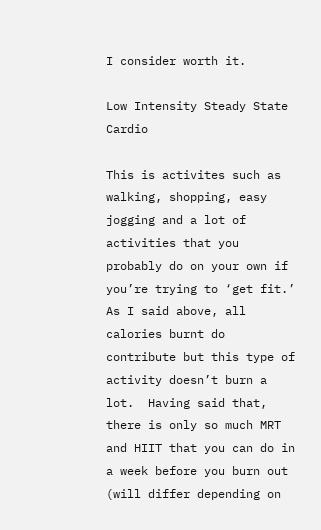I consider worth it.

Low Intensity Steady State Cardio

This is activites such as walking, shopping, easy jogging and a lot of activities that you probably do on your own if you’re trying to ‘get fit.’  As I said above, all calories burnt do contribute but this type of activity doesn’t burn a lot.  Having said that, there is only so much MRT and HIIT that you can do in  a week before you burn out (will differ depending on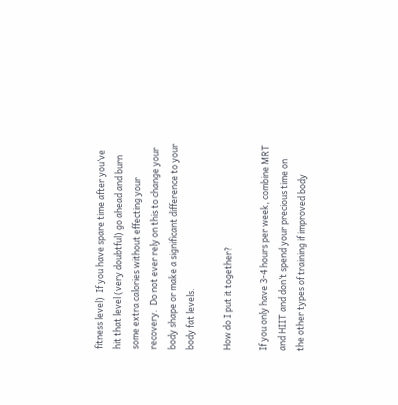fitness level)  If you have spare time after you’ve hit that level (very doubtful) go ahead and burn some extra calories without effecting your recovery.  Do not ever rely on this to change your body shape or make a significant difference to your body fat levels.

How do I put it together?

If you only have 3-4 hours per week, combine MRT and HIIT and don’t spend your precious time on the other types of training if improved body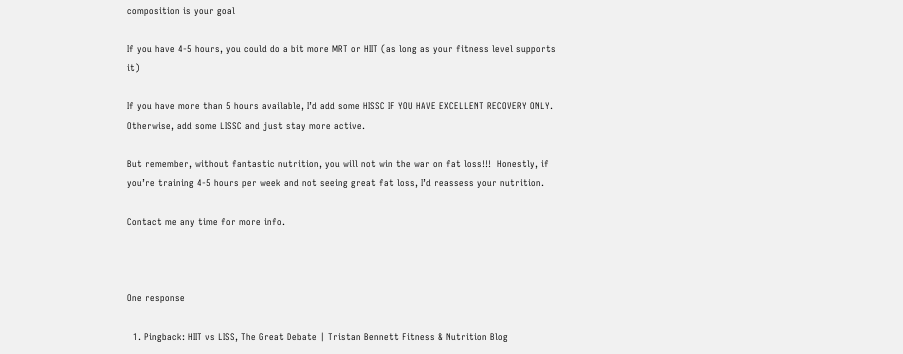composition is your goal

If you have 4-5 hours, you could do a bit more MRT or HIIT (as long as your fitness level supports it)

If you have more than 5 hours available, I’d add some HISSC IF YOU HAVE EXCELLENT RECOVERY ONLY.  Otherwise, add some LISSC and just stay more active.

But remember, without fantastic nutrition, you will not win the war on fat loss!!!  Honestly, if you’re training 4-5 hours per week and not seeing great fat loss, I’d reassess your nutrition.

Contact me any time for more info.



One response

  1. Pingback: HIIT vs LISS, The Great Debate | Tristan Bennett Fitness & Nutrition Blog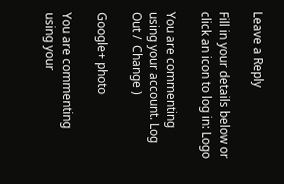Leave a Reply

Fill in your details below or click an icon to log in: Logo

You are commenting using your account. Log Out /  Change )

Google+ photo

You are commenting using your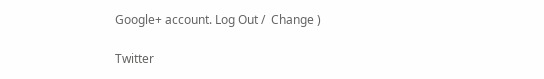Google+ account. Log Out /  Change )

Twitter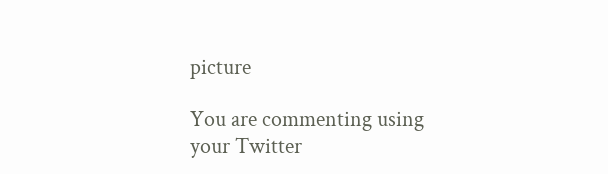picture

You are commenting using your Twitter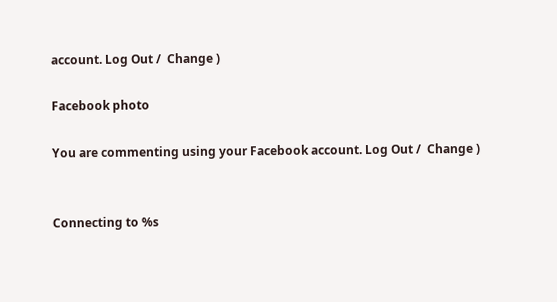account. Log Out /  Change )

Facebook photo

You are commenting using your Facebook account. Log Out /  Change )


Connecting to %s